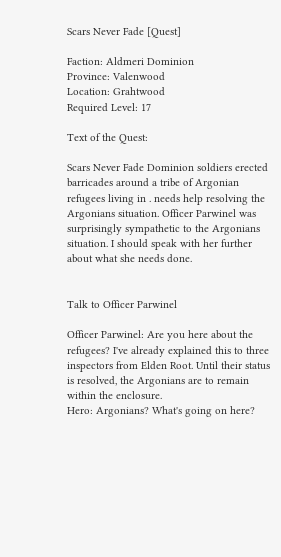Scars Never Fade [Quest]

Faction: Aldmeri Dominion
Province: Valenwood
Location: Grahtwood
Required Level: 17

Text of the Quest:

Scars Never Fade Dominion soldiers erected barricades around a tribe of Argonian refugees living in . needs help resolving the Argonians situation. Officer Parwinel was surprisingly sympathetic to the Argonians situation. I should speak with her further about what she needs done.


Talk to Officer Parwinel

Officer Parwinel: Are you here about the refugees? I've already explained this to three inspectors from Elden Root. Until their status is resolved, the Argonians are to remain within the enclosure.
Hero: Argonians? What's going on here?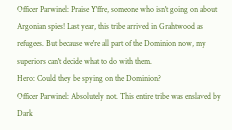Officer Parwinel: Praise Y'ffre, someone who isn't going on about Argonian spies! Last year, this tribe arrived in Grahtwood as refugees. But because we're all part of the Dominion now, my superiors can't decide what to do with them.
Hero: Could they be spying on the Dominion?
Officer Parwinel: Absolutely not. This entire tribe was enslaved by Dark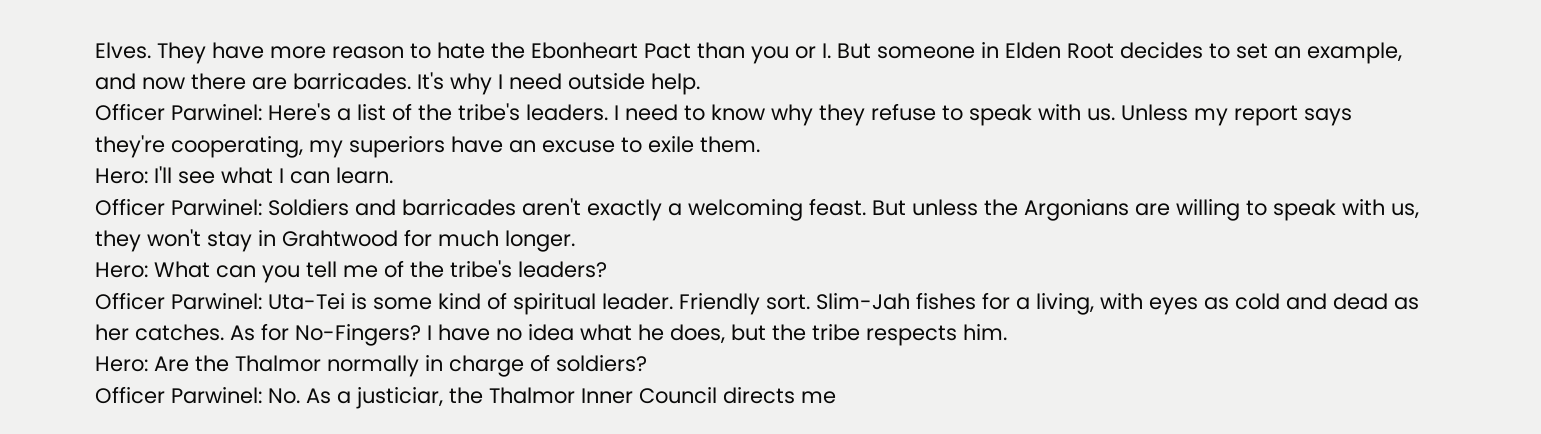Elves. They have more reason to hate the Ebonheart Pact than you or I. But someone in Elden Root decides to set an example, and now there are barricades. It's why I need outside help.
Officer Parwinel: Here's a list of the tribe's leaders. I need to know why they refuse to speak with us. Unless my report says they're cooperating, my superiors have an excuse to exile them.
Hero: I'll see what I can learn.
Officer Parwinel: Soldiers and barricades aren't exactly a welcoming feast. But unless the Argonians are willing to speak with us, they won't stay in Grahtwood for much longer.
Hero: What can you tell me of the tribe's leaders?
Officer Parwinel: Uta-Tei is some kind of spiritual leader. Friendly sort. Slim-Jah fishes for a living, with eyes as cold and dead as her catches. As for No-Fingers? I have no idea what he does, but the tribe respects him.
Hero: Are the Thalmor normally in charge of soldiers?
Officer Parwinel: No. As a justiciar, the Thalmor Inner Council directs me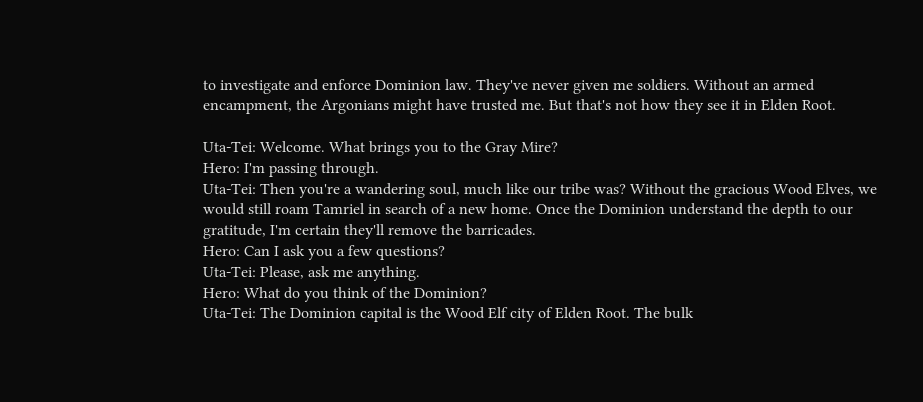to investigate and enforce Dominion law. They've never given me soldiers. Without an armed encampment, the Argonians might have trusted me. But that's not how they see it in Elden Root.

Uta-Tei: Welcome. What brings you to the Gray Mire?
Hero: I'm passing through.
Uta-Tei: Then you're a wandering soul, much like our tribe was? Without the gracious Wood Elves, we would still roam Tamriel in search of a new home. Once the Dominion understand the depth to our gratitude, I'm certain they'll remove the barricades.
Hero: Can I ask you a few questions?
Uta-Tei: Please, ask me anything.
Hero: What do you think of the Dominion?
Uta-Tei: The Dominion capital is the Wood Elf city of Elden Root. The bulk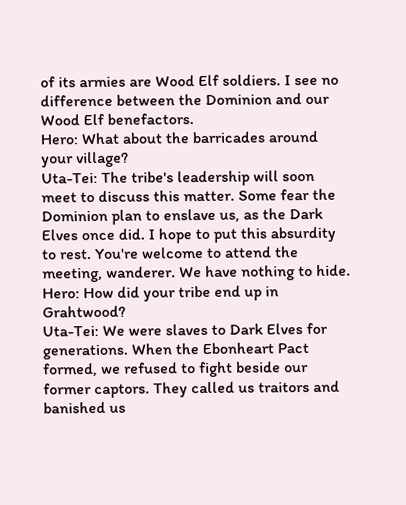of its armies are Wood Elf soldiers. I see no difference between the Dominion and our Wood Elf benefactors.
Hero: What about the barricades around your village?
Uta-Tei: The tribe's leadership will soon meet to discuss this matter. Some fear the Dominion plan to enslave us, as the Dark Elves once did. I hope to put this absurdity to rest. You're welcome to attend the meeting, wanderer. We have nothing to hide.
Hero: How did your tribe end up in Grahtwood?
Uta-Tei: We were slaves to Dark Elves for generations. When the Ebonheart Pact formed, we refused to fight beside our former captors. They called us traitors and banished us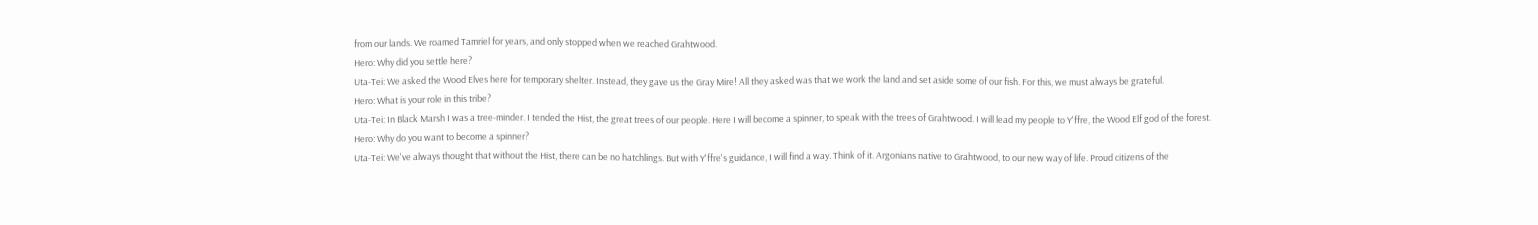from our lands. We roamed Tamriel for years, and only stopped when we reached Grahtwood.
Hero: Why did you settle here?
Uta-Tei: We asked the Wood Elves here for temporary shelter. Instead, they gave us the Gray Mire! All they asked was that we work the land and set aside some of our fish. For this, we must always be grateful.
Hero: What is your role in this tribe?
Uta-Tei: In Black Marsh I was a tree-minder. I tended the Hist, the great trees of our people. Here I will become a spinner, to speak with the trees of Grahtwood. I will lead my people to Y'ffre, the Wood Elf god of the forest.
Hero: Why do you want to become a spinner?
Uta-Tei: We've always thought that without the Hist, there can be no hatchlings. But with Y'ffre's guidance, I will find a way. Think of it. Argonians native to Grahtwood, to our new way of life. Proud citizens of the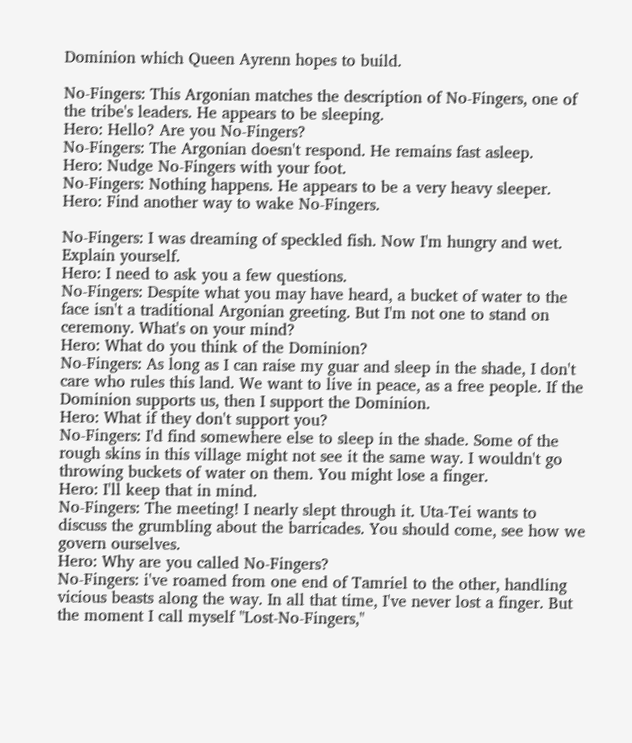Dominion which Queen Ayrenn hopes to build.

No-Fingers: This Argonian matches the description of No-Fingers, one of the tribe's leaders. He appears to be sleeping.
Hero: Hello? Are you No-Fingers?
No-Fingers: The Argonian doesn't respond. He remains fast asleep.
Hero: Nudge No-Fingers with your foot.
No-Fingers: Nothing happens. He appears to be a very heavy sleeper.
Hero: Find another way to wake No-Fingers.

No-Fingers: I was dreaming of speckled fish. Now I'm hungry and wet. Explain yourself.
Hero: I need to ask you a few questions.
No-Fingers: Despite what you may have heard, a bucket of water to the face isn't a traditional Argonian greeting. But I'm not one to stand on ceremony. What's on your mind?
Hero: What do you think of the Dominion?
No-Fingers: As long as I can raise my guar and sleep in the shade, I don't care who rules this land. We want to live in peace, as a free people. If the Dominion supports us, then I support the Dominion.
Hero: What if they don't support you?
No-Fingers: I'd find somewhere else to sleep in the shade. Some of the rough skins in this village might not see it the same way. I wouldn't go throwing buckets of water on them. You might lose a finger.
Hero: I'll keep that in mind.
No-Fingers: The meeting! I nearly slept through it. Uta-Tei wants to discuss the grumbling about the barricades. You should come, see how we govern ourselves.
Hero: Why are you called No-Fingers?
No-Fingers: i've roamed from one end of Tamriel to the other, handling vicious beasts along the way. In all that time, I've never lost a finger. But the moment I call myself "Lost-No-Fingers,"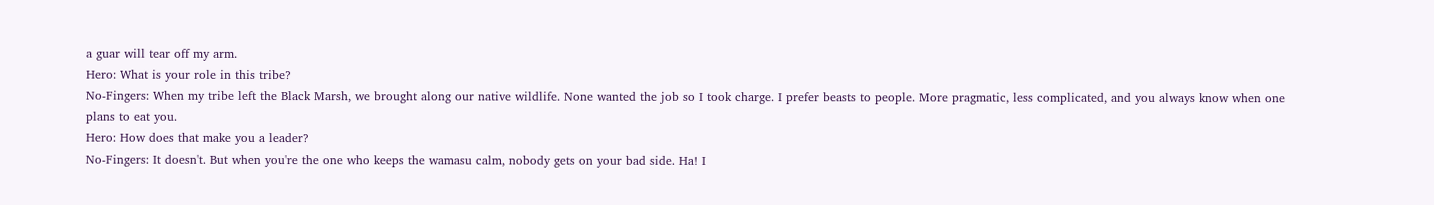a guar will tear off my arm.
Hero: What is your role in this tribe?
No-Fingers: When my tribe left the Black Marsh, we brought along our native wildlife. None wanted the job so I took charge. I prefer beasts to people. More pragmatic, less complicated, and you always know when one plans to eat you.
Hero: How does that make you a leader?
No-Fingers: It doesn't. But when you're the one who keeps the wamasu calm, nobody gets on your bad side. Ha! I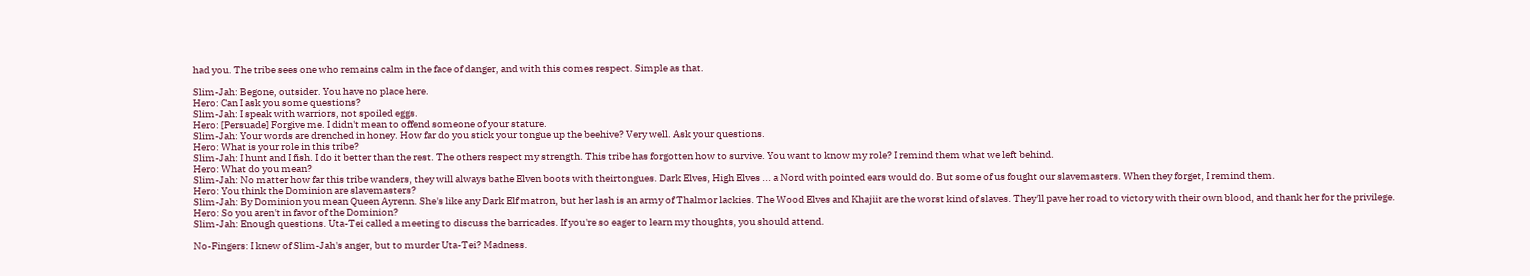had you. The tribe sees one who remains calm in the face of danger, and with this comes respect. Simple as that.

Slim-Jah: Begone, outsider. You have no place here.
Hero: Can I ask you some questions?
Slim-Jah: I speak with warriors, not spoiled eggs.
Hero: [Persuade] Forgive me. I didn't mean to offend someone of your stature.
Slim-Jah: Your words are drenched in honey. How far do you stick your tongue up the beehive? Very well. Ask your questions.
Hero: What is your role in this tribe?
Slim-Jah: I hunt and I fish. I do it better than the rest. The others respect my strength. This tribe has forgotten how to survive. You want to know my role? I remind them what we left behind.
Hero: What do you mean?
Slim-Jah: No matter how far this tribe wanders, they will always bathe Elven boots with theirtongues. Dark Elves, High Elves ... a Nord with pointed ears would do. But some of us fought our slavemasters. When they forget, I remind them.
Hero: You think the Dominion are slavemasters?
Slim-Jah: By Dominion you mean Queen Ayrenn. She's like any Dark Elf matron, but her lash is an army of Thalmor lackies. The Wood Elves and Khajiit are the worst kind of slaves. They'll pave her road to victory with their own blood, and thank her for the privilege.
Hero: So you aren't in favor of the Dominion?
Slim-Jah: Enough questions. Uta-Tei called a meeting to discuss the barricades. If you're so eager to learn my thoughts, you should attend.

No-Fingers: I knew of Slim-Jah's anger, but to murder Uta-Tei? Madness.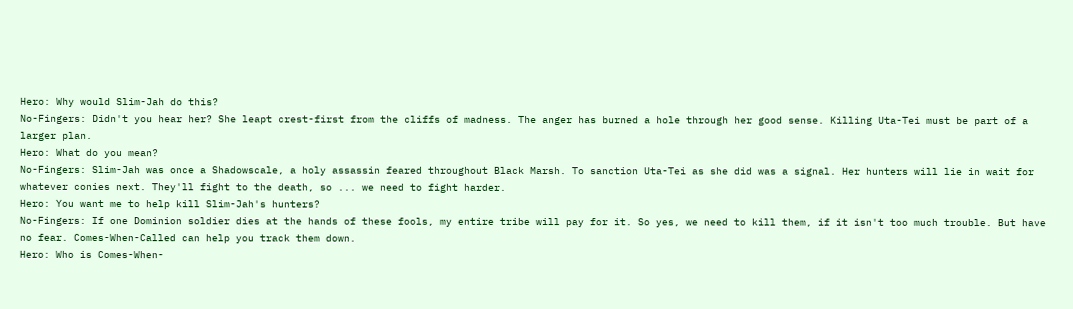Hero: Why would Slim-Jah do this?
No-Fingers: Didn't you hear her? She leapt crest-first from the cliffs of madness. The anger has burned a hole through her good sense. Killing Uta-Tei must be part of a larger plan.
Hero: What do you mean?
No-Fingers: Slim-Jah was once a Shadowscale, a holy assassin feared throughout Black Marsh. To sanction Uta-Tei as she did was a signal. Her hunters will lie in wait for whatever conies next. They'll fight to the death, so ... we need to fight harder.
Hero: You want me to help kill Slim-Jah's hunters?
No-Fingers: If one Dominion soldier dies at the hands of these fools, my entire tribe will pay for it. So yes, we need to kill them, if it isn't too much trouble. But have no fear. Comes-When-Called can help you track them down.
Hero: Who is Comes-When-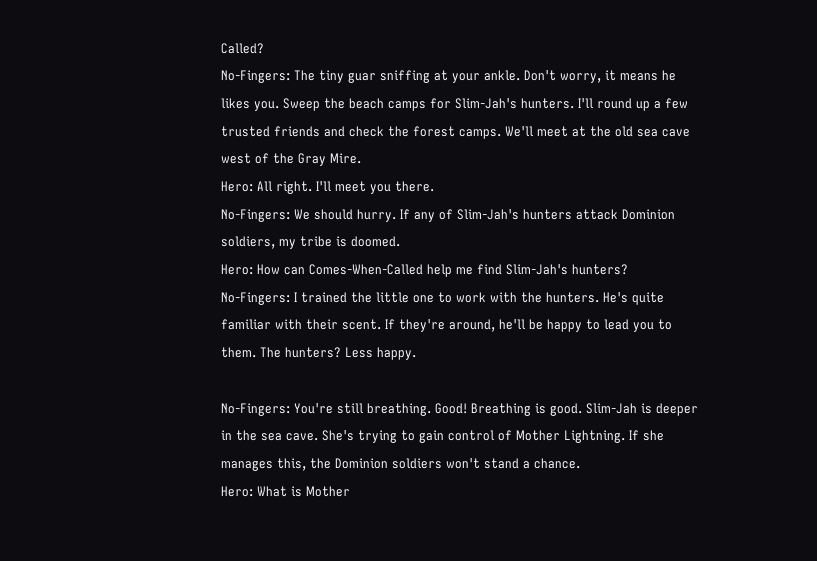Called?
No-Fingers: The tiny guar sniffing at your ankle. Don't worry, it means he likes you. Sweep the beach camps for Slim-Jah's hunters. I'll round up a few trusted friends and check the forest camps. We'll meet at the old sea cave west of the Gray Mire.
Hero: All right. I'll meet you there.
No-Fingers: We should hurry. If any of Slim-Jah's hunters attack Dominion soldiers, my tribe is doomed.
Hero: How can Comes-When-Called help me find Slim-Jah's hunters?
No-Fingers: I trained the little one to work with the hunters. He's quite familiar with their scent. If they're around, he'll be happy to lead you to them. The hunters? Less happy.

No-Fingers: You're still breathing. Good! Breathing is good. Slim-Jah is deeper in the sea cave. She's trying to gain control of Mother Lightning. If she manages this, the Dominion soldiers won't stand a chance.
Hero: What is Mother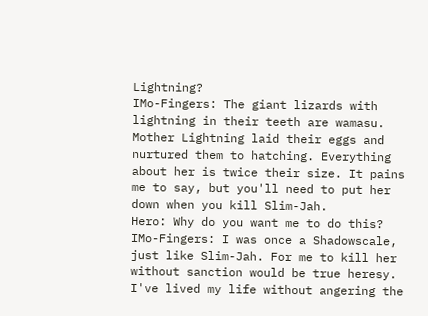Lightning?
IMo-Fingers: The giant lizards with lightning in their teeth are wamasu. Mother Lightning laid their eggs and nurtured them to hatching. Everything about her is twice their size. It pains me to say, but you'll need to put her down when you kill Slim-Jah.
Hero: Why do you want me to do this?
IMo-Fingers: I was once a Shadowscale, just like Slim-Jah. For me to kill her without sanction would be true heresy. I've lived my life without angering the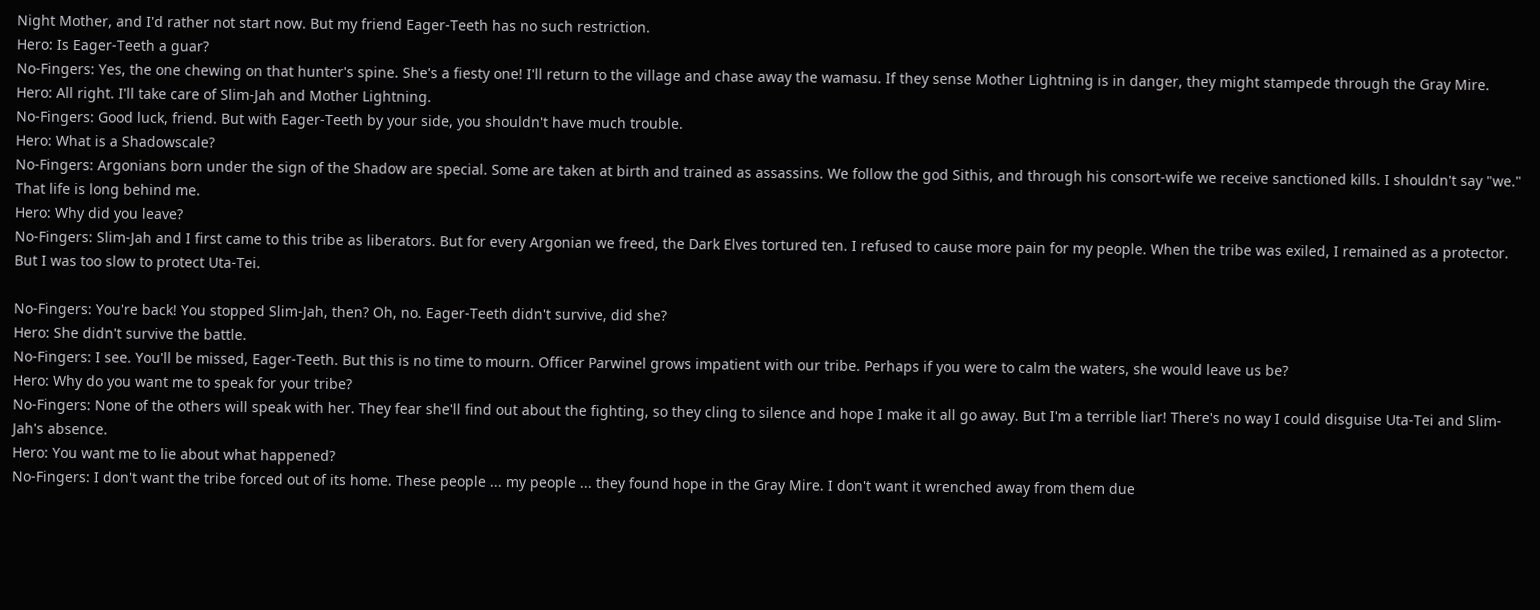Night Mother, and I'd rather not start now. But my friend Eager-Teeth has no such restriction.
Hero: Is Eager-Teeth a guar?
No-Fingers: Yes, the one chewing on that hunter's spine. She's a fiesty one! I'll return to the village and chase away the wamasu. If they sense Mother Lightning is in danger, they might stampede through the Gray Mire.
Hero: All right. I'll take care of Slim-Jah and Mother Lightning.
No-Fingers: Good luck, friend. But with Eager-Teeth by your side, you shouldn't have much trouble.
Hero: What is a Shadowscale?
No-Fingers: Argonians born under the sign of the Shadow are special. Some are taken at birth and trained as assassins. We follow the god Sithis, and through his consort-wife we receive sanctioned kills. I shouldn't say "we." That life is long behind me.
Hero: Why did you leave?
No-Fingers: Slim-Jah and I first came to this tribe as liberators. But for every Argonian we freed, the Dark Elves tortured ten. I refused to cause more pain for my people. When the tribe was exiled, I remained as a protector. But I was too slow to protect Uta-Tei.

No-Fingers: You're back! You stopped Slim-Jah, then? Oh, no. Eager-Teeth didn't survive, did she?
Hero: She didn't survive the battle.
No-Fingers: I see. You'll be missed, Eager-Teeth. But this is no time to mourn. Officer Parwinel grows impatient with our tribe. Perhaps if you were to calm the waters, she would leave us be?
Hero: Why do you want me to speak for your tribe?
No-Fingers: None of the others will speak with her. They fear she'll find out about the fighting, so they cling to silence and hope I make it all go away. But I'm a terrible liar! There's no way I could disguise Uta-Tei and Slim-Jah's absence.
Hero: You want me to lie about what happened?
No-Fingers: I don't want the tribe forced out of its home. These people ... my people ... they found hope in the Gray Mire. I don't want it wrenched away from them due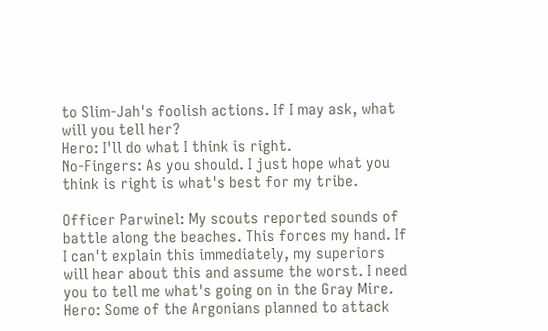to Slim-Jah's foolish actions. If I may ask, what will you tell her?
Hero: I'll do what I think is right.
No-Fingers: As you should. I just hope what you think is right is what's best for my tribe.

Officer Parwinel: My scouts reported sounds of battle along the beaches. This forces my hand. If I can't explain this immediately, my superiors will hear about this and assume the worst. I need you to tell me what's going on in the Gray Mire.
Hero: Some of the Argonians planned to attack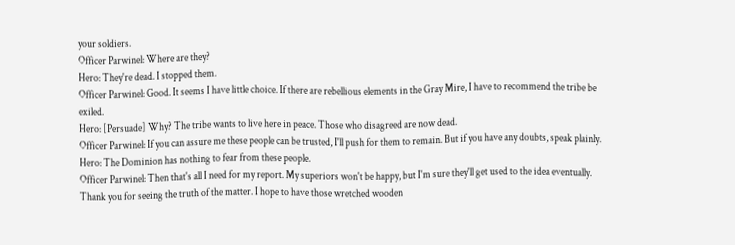your soldiers.
Officer Parwinel: Where are they?
Hero: They're dead. I stopped them.
Officer Parwinel: Good. It seems I have little choice. If there are rebellious elements in the Gray Mire, I have to recommend the tribe be exiled.
Hero: [Persuade] Why? The tribe wants to live here in peace. Those who disagreed are now dead.
Officer Parwinel: If you can assure me these people can be trusted, I'll push for them to remain. But if you have any doubts, speak plainly.
Hero: The Dominion has nothing to fear from these people.
Officer Parwinel: Then that's all I need for my report. My superiors won't be happy, but I'm sure they'll get used to the idea eventually. Thank you for seeing the truth of the matter. I hope to have those wretched wooden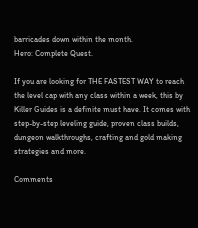barricades down within the month.
Hero: Complete Quest.

If you are looking for THE FASTEST WAY to reach the level cap with any class within a week, this by Killer Guides is a definite must have. It comes with step-by-step leveling guide, proven class builds, dungeon walkthroughs, crafting and gold making strategies and more.

Comments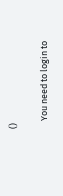()

    You need to login to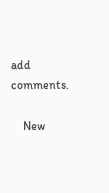add comments.

    New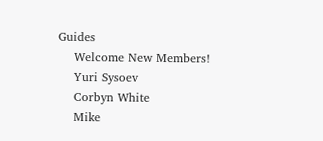Guides
    Welcome New Members!
    Yuri Sysoev
    Corbyn White
    Mike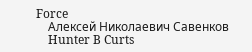Force
    Алексей Николаевич Савенков
    Hunter B Curts